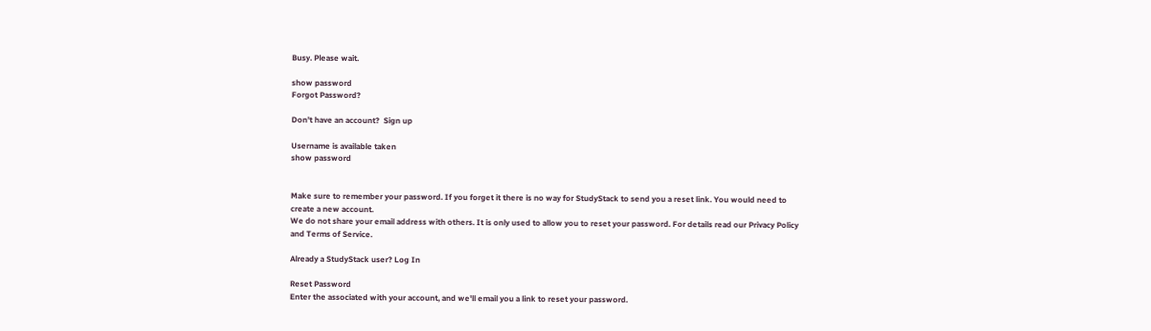Busy. Please wait.

show password
Forgot Password?

Don't have an account?  Sign up

Username is available taken
show password


Make sure to remember your password. If you forget it there is no way for StudyStack to send you a reset link. You would need to create a new account.
We do not share your email address with others. It is only used to allow you to reset your password. For details read our Privacy Policy and Terms of Service.

Already a StudyStack user? Log In

Reset Password
Enter the associated with your account, and we'll email you a link to reset your password.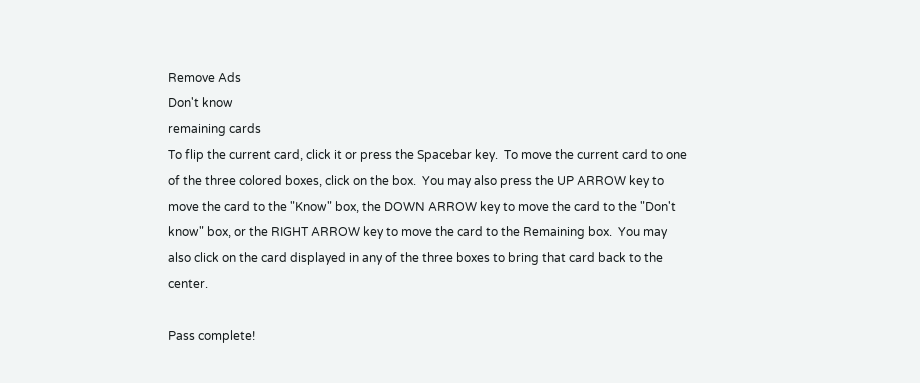Remove Ads
Don't know
remaining cards
To flip the current card, click it or press the Spacebar key.  To move the current card to one of the three colored boxes, click on the box.  You may also press the UP ARROW key to move the card to the "Know" box, the DOWN ARROW key to move the card to the "Don't know" box, or the RIGHT ARROW key to move the card to the Remaining box.  You may also click on the card displayed in any of the three boxes to bring that card back to the center.

Pass complete!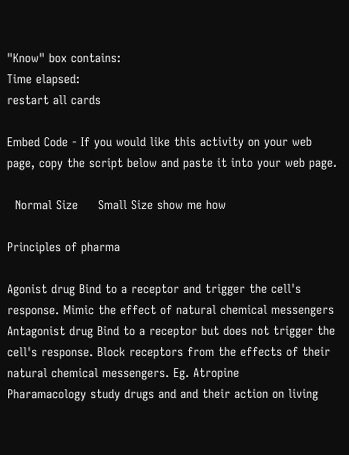"Know" box contains:
Time elapsed:
restart all cards

Embed Code - If you would like this activity on your web page, copy the script below and paste it into your web page.

  Normal Size     Small Size show me how

Principles of pharma

Agonist drug Bind to a receptor and trigger the cell's response. Mimic the effect of natural chemical messengers
Antagonist drug Bind to a receptor but does not trigger the cell's response. Block receptors from the effects of their natural chemical messengers. Eg. Atropine
Pharamacology study drugs and and their action on living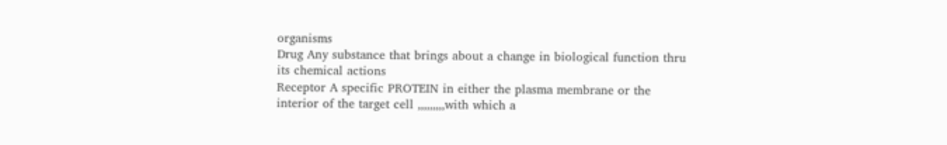organisms
Drug Any substance that brings about a change in biological function thru its chemical actions
Receptor A specific PROTEIN in either the plasma membrane or the interior of the target cell ,,,,,,,,,with which a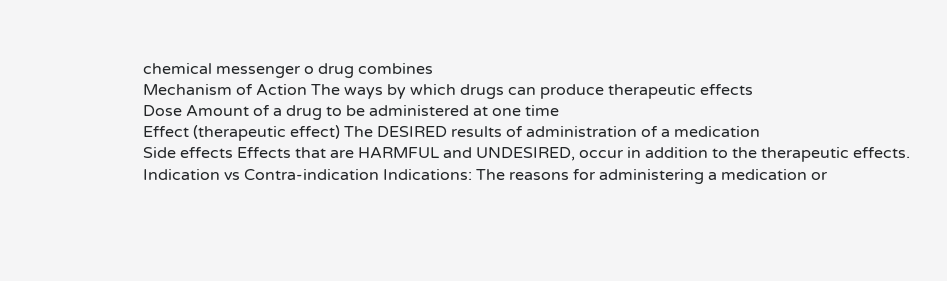chemical messenger o drug combines
Mechanism of Action The ways by which drugs can produce therapeutic effects
Dose Amount of a drug to be administered at one time
Effect (therapeutic effect) The DESIRED results of administration of a medication
Side effects Effects that are HARMFUL and UNDESIRED, occur in addition to the therapeutic effects.
Indication vs Contra-indication Indications: The reasons for administering a medication or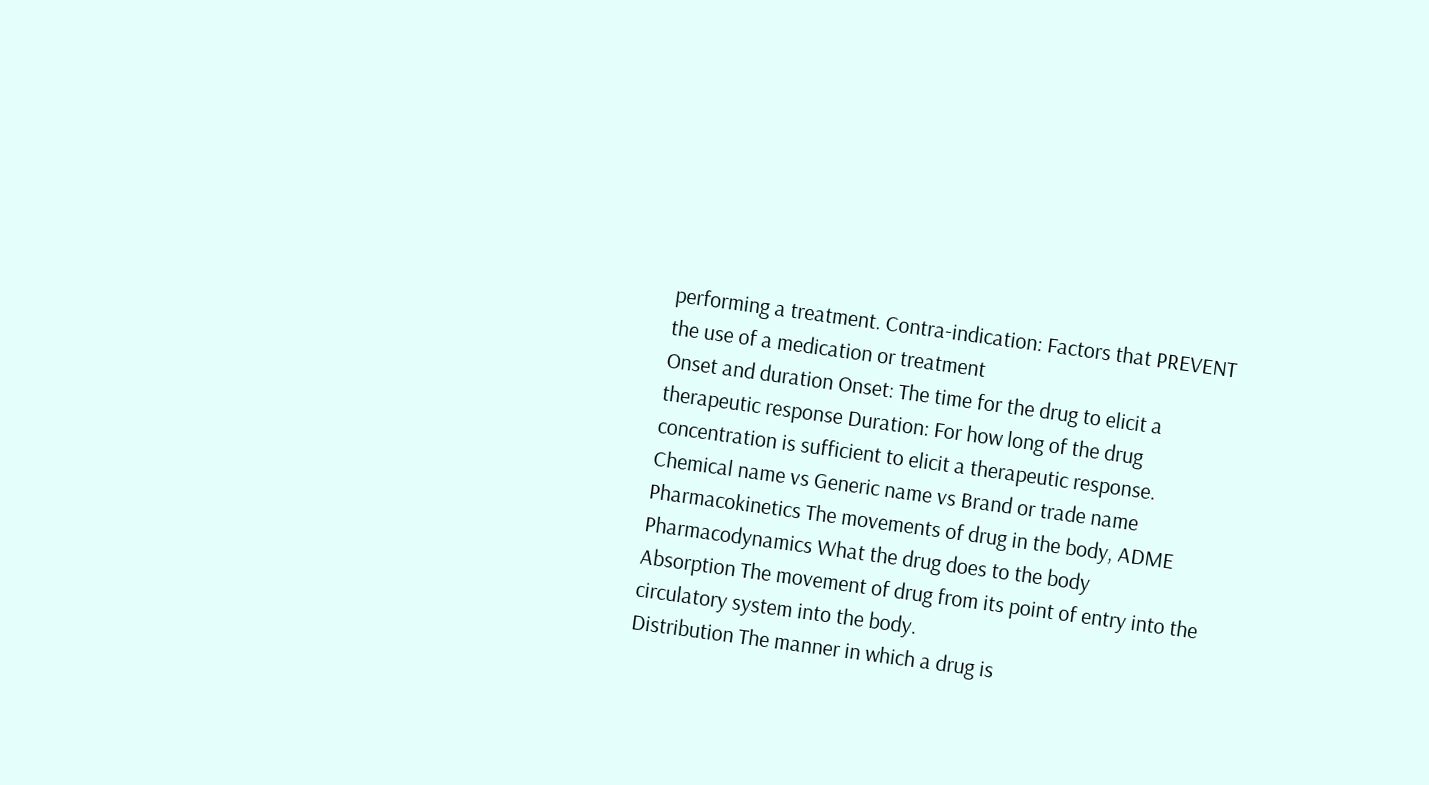performing a treatment. Contra-indication: Factors that PREVENT the use of a medication or treatment
Onset and duration Onset: The time for the drug to elicit a therapeutic response Duration: For how long of the drug concentration is sufficient to elicit a therapeutic response.
Chemical name vs Generic name vs Brand or trade name
Pharmacokinetics The movements of drug in the body, ADME
Pharmacodynamics What the drug does to the body
Absorption The movement of drug from its point of entry into the circulatory system into the body.
Distribution The manner in which a drug is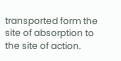transported form the site of absorption to the site of action.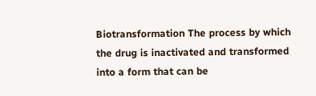Biotransformation The process by which the drug is inactivated and transformed into a form that can be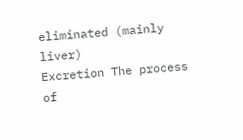eliminated (mainly liver)
Excretion The process of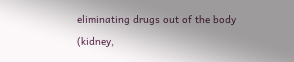eliminating drugs out of the body (kidney,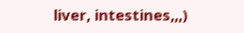liver, intestines,,,)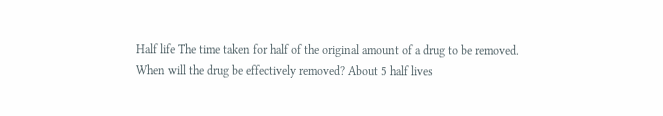Half life The time taken for half of the original amount of a drug to be removed.
When will the drug be effectively removed? About 5 half lives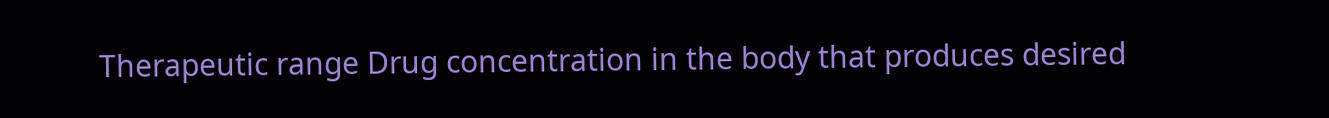Therapeutic range Drug concentration in the body that produces desired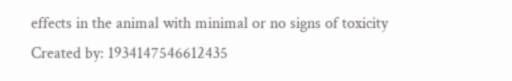effects in the animal with minimal or no signs of toxicity
Created by: 1934147546612435